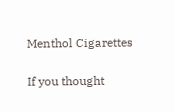Menthol Cigarettes

If you thought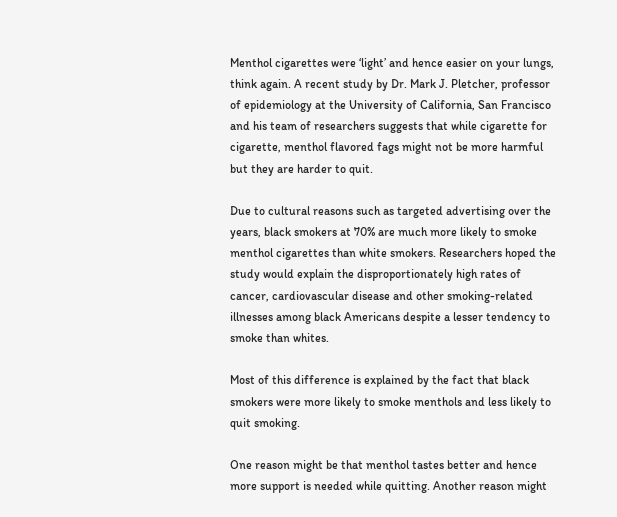Menthol cigarettes were ‘light’ and hence easier on your lungs, think again. A recent study by Dr. Mark J. Pletcher, professor of epidemiology at the University of California, San Francisco and his team of researchers suggests that while cigarette for cigarette, menthol flavored fags might not be more harmful but they are harder to quit.

Due to cultural reasons such as targeted advertising over the years, black smokers at 70% are much more likely to smoke menthol cigarettes than white smokers. Researchers hoped the study would explain the disproportionately high rates of cancer, cardiovascular disease and other smoking-related illnesses among black Americans despite a lesser tendency to smoke than whites.

Most of this difference is explained by the fact that black smokers were more likely to smoke menthols and less likely to quit smoking.

One reason might be that menthol tastes better and hence more support is needed while quitting. Another reason might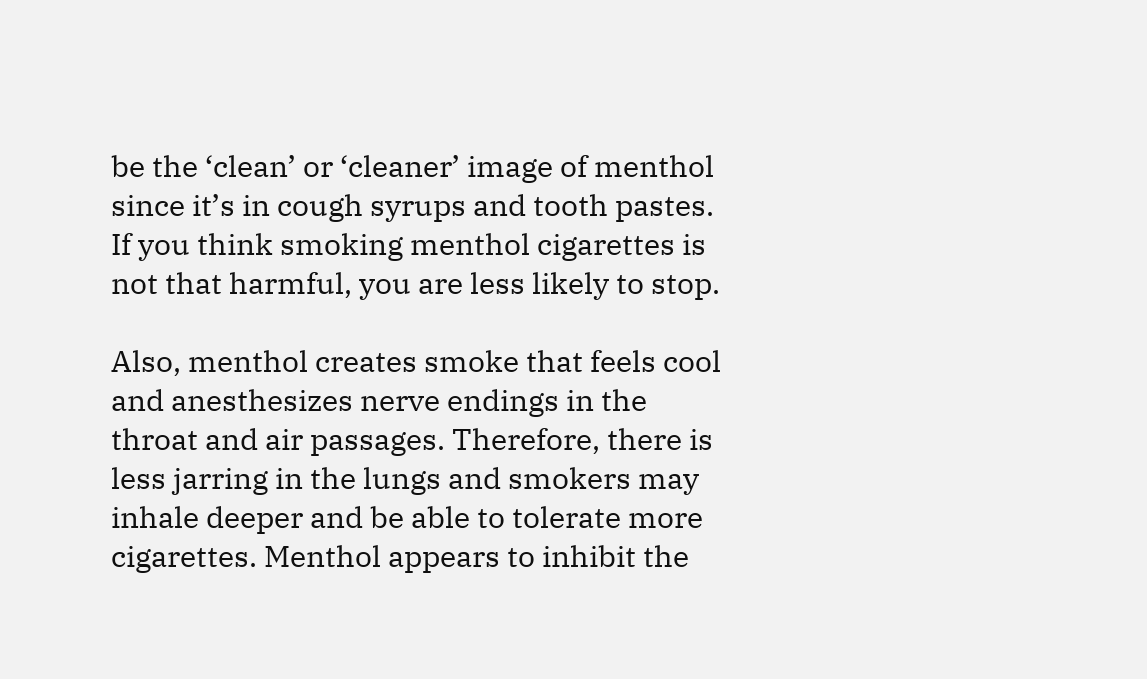be the ‘clean’ or ‘cleaner’ image of menthol since it’s in cough syrups and tooth pastes. If you think smoking menthol cigarettes is not that harmful, you are less likely to stop.

Also, menthol creates smoke that feels cool and anesthesizes nerve endings in the throat and air passages. Therefore, there is less jarring in the lungs and smokers may inhale deeper and be able to tolerate more cigarettes. Menthol appears to inhibit the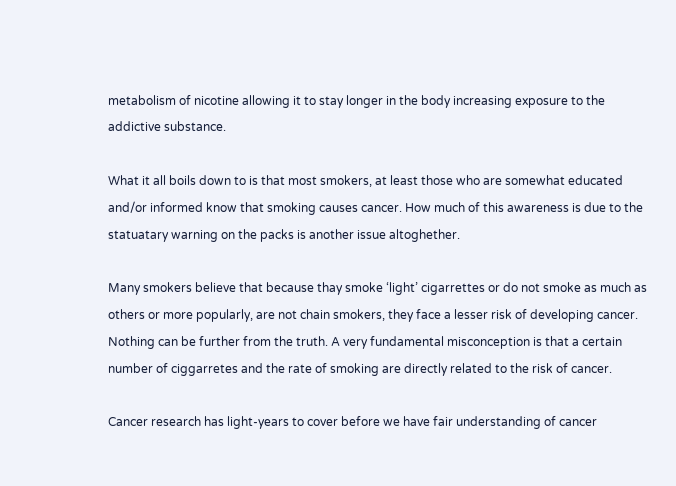metabolism of nicotine allowing it to stay longer in the body increasing exposure to the addictive substance.

What it all boils down to is that most smokers, at least those who are somewhat educated and/or informed know that smoking causes cancer. How much of this awareness is due to the statuatary warning on the packs is another issue altoghether.

Many smokers believe that because thay smoke ‘light’ cigarrettes or do not smoke as much as others or more popularly, are not chain smokers, they face a lesser risk of developing cancer. Nothing can be further from the truth. A very fundamental misconception is that a certain number of ciggarretes and the rate of smoking are directly related to the risk of cancer.

Cancer research has light-years to cover before we have fair understanding of cancer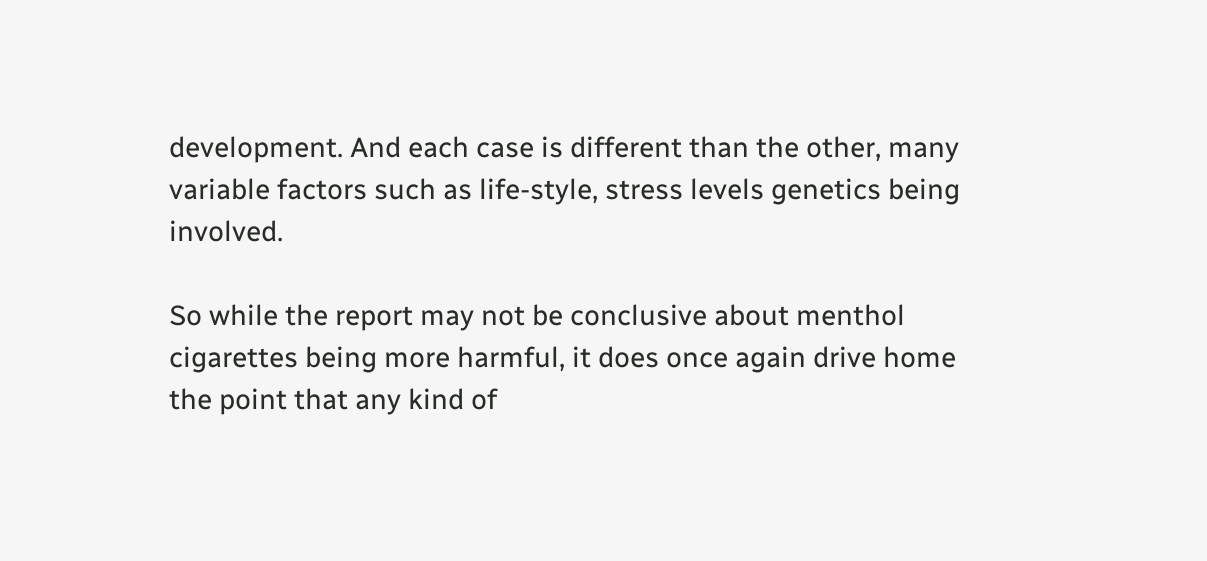development. And each case is different than the other, many variable factors such as life-style, stress levels genetics being involved.

So while the report may not be conclusive about menthol cigarettes being more harmful, it does once again drive home the point that any kind of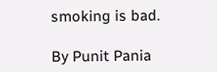smoking is bad.

By Punit Pania